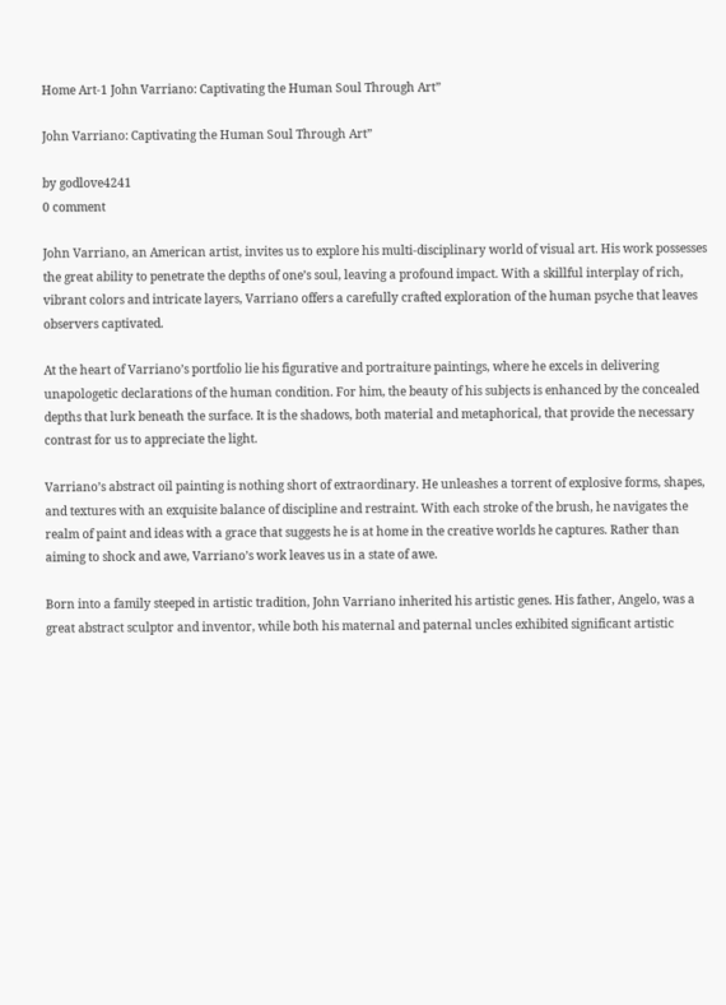Home Art-1 John Varriano: Captivating the Human Soul Through Art”

John Varriano: Captivating the Human Soul Through Art”

by godlove4241
0 comment

John Varriano, an American artist, invites us to explore his multi-disciplinary world of visual art. His work possesses the great ability to penetrate the depths of one’s soul, leaving a profound impact. With a skillful interplay of rich, vibrant colors and intricate layers, Varriano offers a carefully crafted exploration of the human psyche that leaves observers captivated.

At the heart of Varriano’s portfolio lie his figurative and portraiture paintings, where he excels in delivering unapologetic declarations of the human condition. For him, the beauty of his subjects is enhanced by the concealed depths that lurk beneath the surface. It is the shadows, both material and metaphorical, that provide the necessary contrast for us to appreciate the light.

Varriano’s abstract oil painting is nothing short of extraordinary. He unleashes a torrent of explosive forms, shapes, and textures with an exquisite balance of discipline and restraint. With each stroke of the brush, he navigates the realm of paint and ideas with a grace that suggests he is at home in the creative worlds he captures. Rather than aiming to shock and awe, Varriano’s work leaves us in a state of awe.

Born into a family steeped in artistic tradition, John Varriano inherited his artistic genes. His father, Angelo, was a great abstract sculptor and inventor, while both his maternal and paternal uncles exhibited significant artistic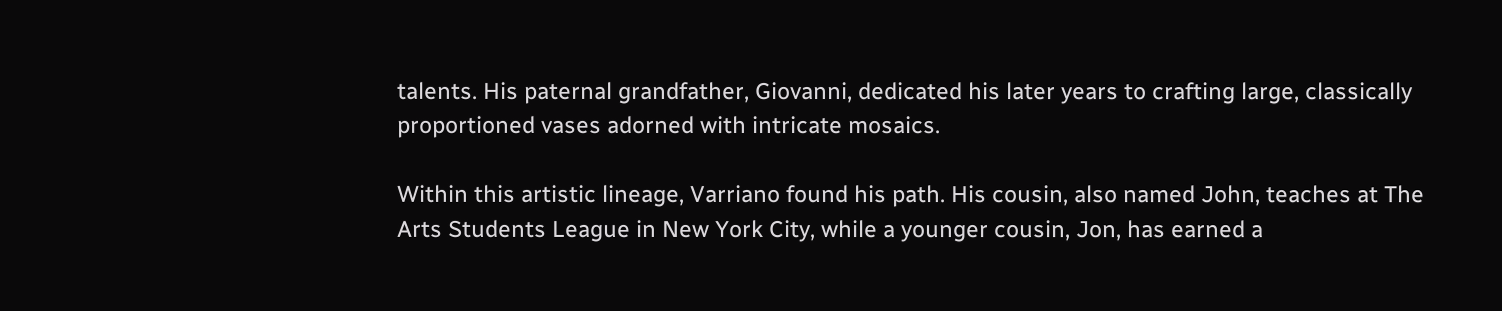talents. His paternal grandfather, Giovanni, dedicated his later years to crafting large, classically proportioned vases adorned with intricate mosaics.

Within this artistic lineage, Varriano found his path. His cousin, also named John, teaches at The Arts Students League in New York City, while a younger cousin, Jon, has earned a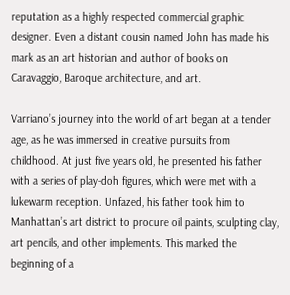reputation as a highly respected commercial graphic designer. Even a distant cousin named John has made his mark as an art historian and author of books on Caravaggio, Baroque architecture, and art.

Varriano’s journey into the world of art began at a tender age, as he was immersed in creative pursuits from childhood. At just five years old, he presented his father with a series of play-doh figures, which were met with a lukewarm reception. Unfazed, his father took him to Manhattan’s art district to procure oil paints, sculpting clay, art pencils, and other implements. This marked the beginning of a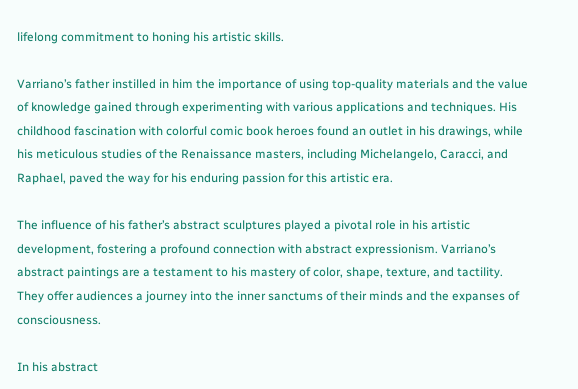lifelong commitment to honing his artistic skills.

Varriano’s father instilled in him the importance of using top-quality materials and the value of knowledge gained through experimenting with various applications and techniques. His childhood fascination with colorful comic book heroes found an outlet in his drawings, while his meticulous studies of the Renaissance masters, including Michelangelo, Caracci, and Raphael, paved the way for his enduring passion for this artistic era.

The influence of his father’s abstract sculptures played a pivotal role in his artistic development, fostering a profound connection with abstract expressionism. Varriano’s abstract paintings are a testament to his mastery of color, shape, texture, and tactility. They offer audiences a journey into the inner sanctums of their minds and the expanses of consciousness.

In his abstract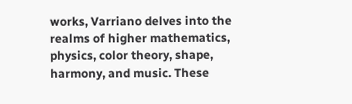works, Varriano delves into the realms of higher mathematics, physics, color theory, shape, harmony, and music. These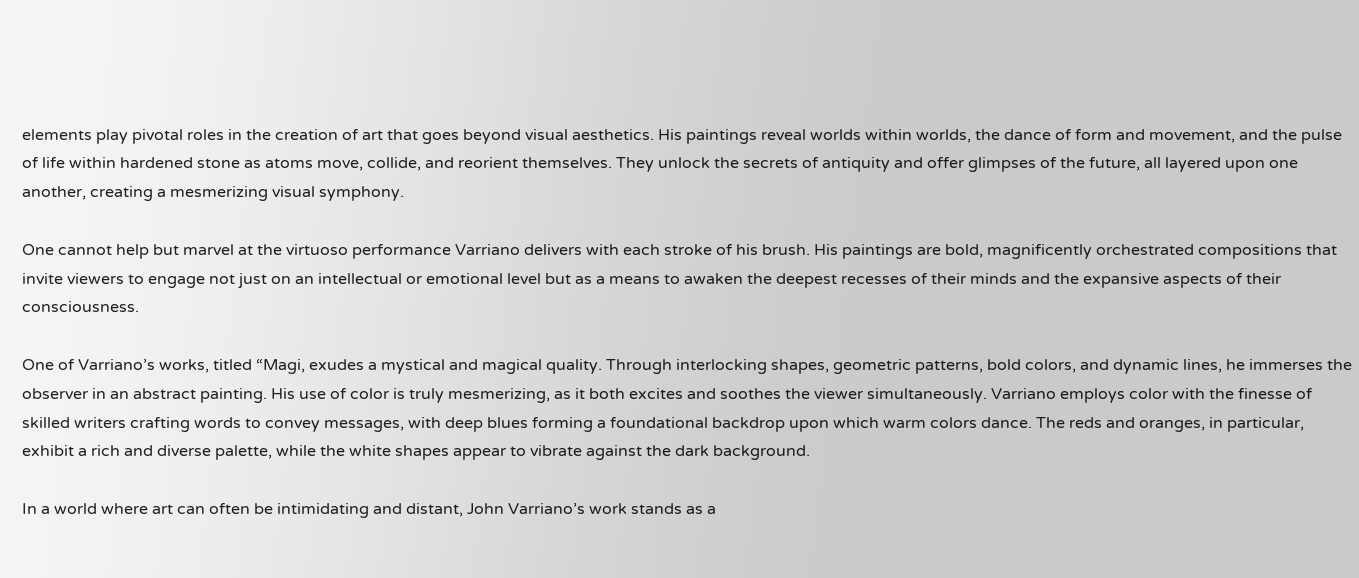elements play pivotal roles in the creation of art that goes beyond visual aesthetics. His paintings reveal worlds within worlds, the dance of form and movement, and the pulse of life within hardened stone as atoms move, collide, and reorient themselves. They unlock the secrets of antiquity and offer glimpses of the future, all layered upon one another, creating a mesmerizing visual symphony.

One cannot help but marvel at the virtuoso performance Varriano delivers with each stroke of his brush. His paintings are bold, magnificently orchestrated compositions that invite viewers to engage not just on an intellectual or emotional level but as a means to awaken the deepest recesses of their minds and the expansive aspects of their consciousness.

One of Varriano’s works, titled “Magi, exudes a mystical and magical quality. Through interlocking shapes, geometric patterns, bold colors, and dynamic lines, he immerses the observer in an abstract painting. His use of color is truly mesmerizing, as it both excites and soothes the viewer simultaneously. Varriano employs color with the finesse of skilled writers crafting words to convey messages, with deep blues forming a foundational backdrop upon which warm colors dance. The reds and oranges, in particular, exhibit a rich and diverse palette, while the white shapes appear to vibrate against the dark background.

In a world where art can often be intimidating and distant, John Varriano’s work stands as a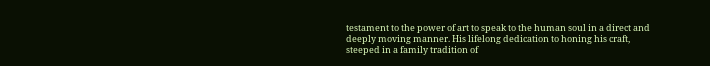testament to the power of art to speak to the human soul in a direct and deeply moving manner. His lifelong dedication to honing his craft, steeped in a family tradition of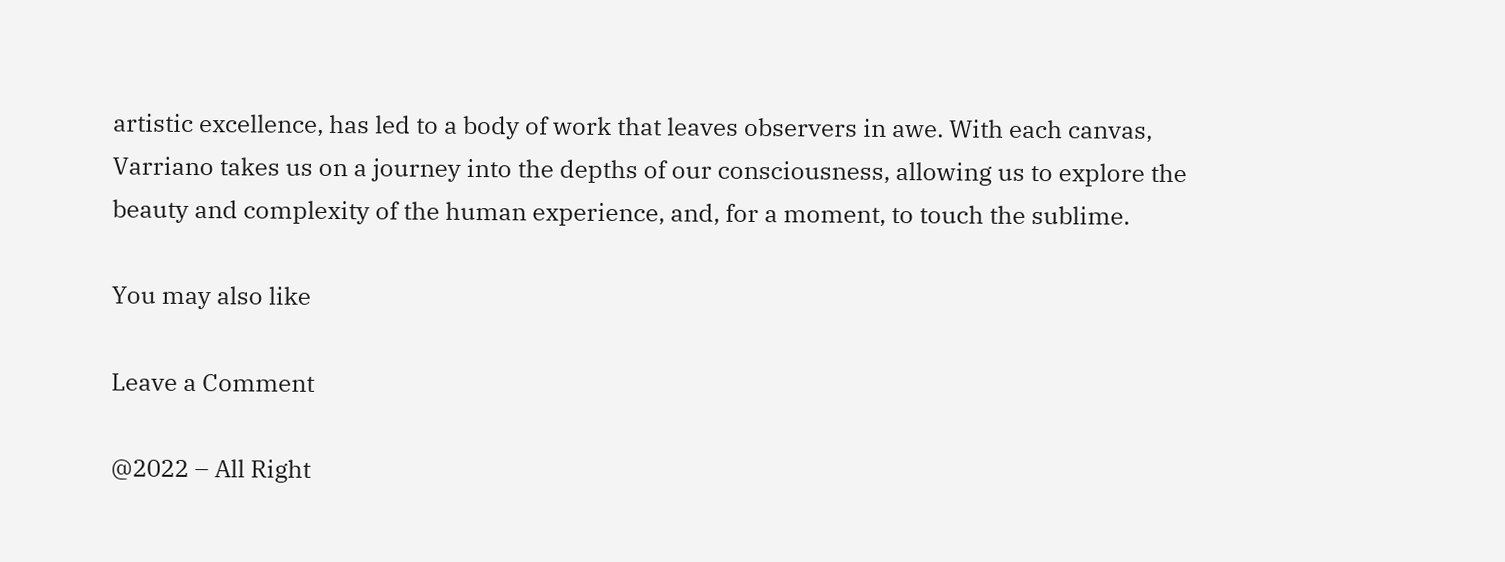artistic excellence, has led to a body of work that leaves observers in awe. With each canvas, Varriano takes us on a journey into the depths of our consciousness, allowing us to explore the beauty and complexity of the human experience, and, for a moment, to touch the sublime.

You may also like

Leave a Comment

@2022 – All Right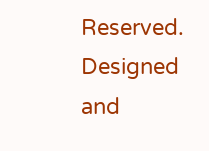Reserved. Designed and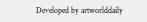Developed by artworlddaily